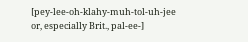[pey-lee-oh-klahy-muh-tol-uh-jee or, especially Brit., pal-ee-]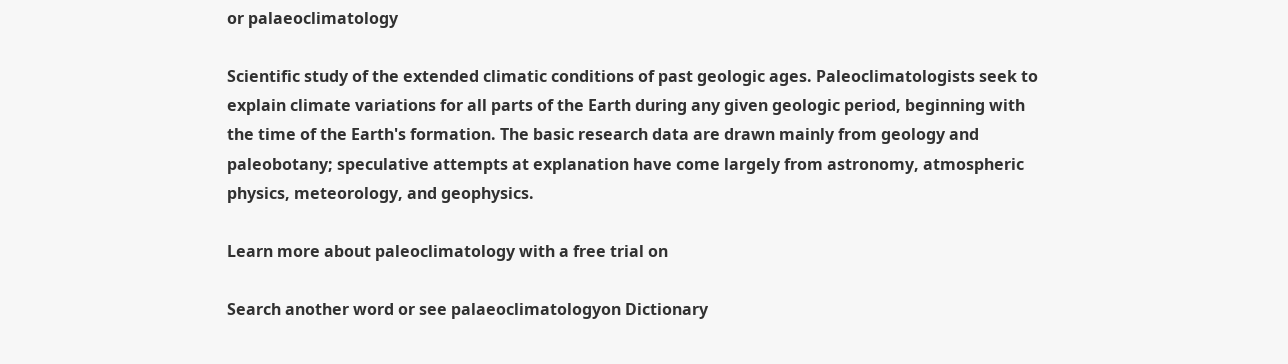or palaeoclimatology

Scientific study of the extended climatic conditions of past geologic ages. Paleoclimatologists seek to explain climate variations for all parts of the Earth during any given geologic period, beginning with the time of the Earth's formation. The basic research data are drawn mainly from geology and paleobotany; speculative attempts at explanation have come largely from astronomy, atmospheric physics, meteorology, and geophysics.

Learn more about paleoclimatology with a free trial on

Search another word or see palaeoclimatologyon Dictionary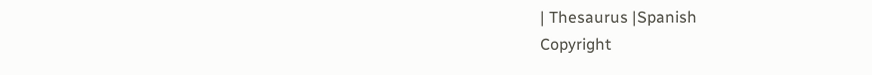| Thesaurus |Spanish
Copyright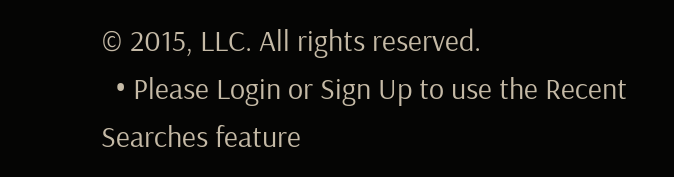© 2015, LLC. All rights reserved.
  • Please Login or Sign Up to use the Recent Searches feature